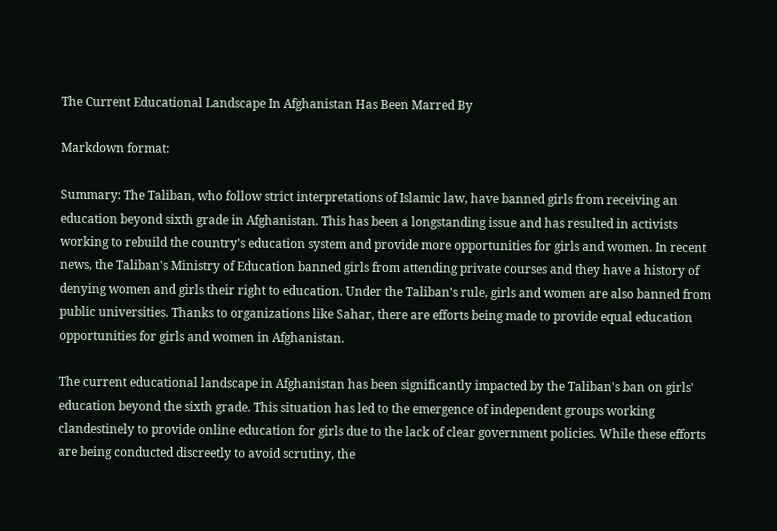The Current Educational Landscape In Afghanistan Has Been Marred By

Markdown format:

Summary: The Taliban, who follow strict interpretations of Islamic law, have banned girls from receiving an education beyond sixth grade in Afghanistan. This has been a longstanding issue and has resulted in activists working to rebuild the country's education system and provide more opportunities for girls and women. In recent news, the Taliban's Ministry of Education banned girls from attending private courses and they have a history of denying women and girls their right to education. Under the Taliban's rule, girls and women are also banned from public universities. Thanks to organizations like Sahar, there are efforts being made to provide equal education opportunities for girls and women in Afghanistan.

The current educational landscape in Afghanistan has been significantly impacted by the Taliban's ban on girls' education beyond the sixth grade. This situation has led to the emergence of independent groups working clandestinely to provide online education for girls due to the lack of clear government policies. While these efforts are being conducted discreetly to avoid scrutiny, the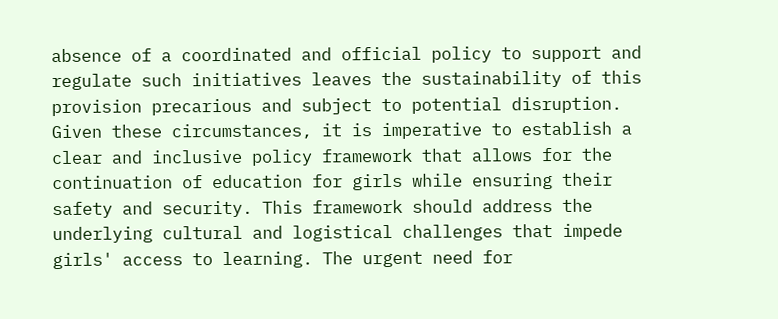absence of a coordinated and official policy to support and regulate such initiatives leaves the sustainability of this provision precarious and subject to potential disruption. Given these circumstances, it is imperative to establish a clear and inclusive policy framework that allows for the continuation of education for girls while ensuring their safety and security. This framework should address the underlying cultural and logistical challenges that impede girls' access to learning. The urgent need for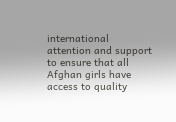international attention and support to ensure that all Afghan girls have access to quality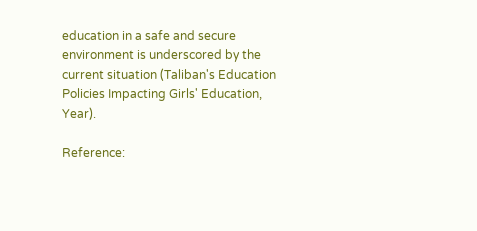education in a safe and secure environment is underscored by the current situation (Taliban's Education Policies Impacting Girls' Education, Year).

Reference: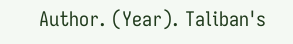Author. (Year). Taliban's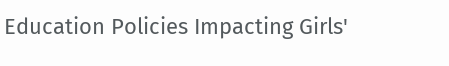Education Policies Impacting Girls'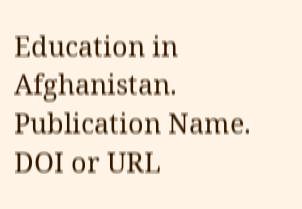Education in Afghanistan. Publication Name. DOI or URL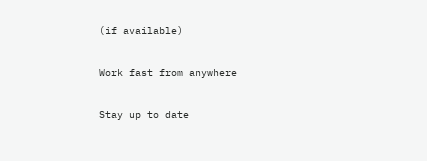(if available)

Work fast from anywhere

Stay up to date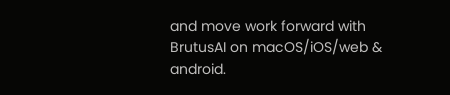and move work forward with BrutusAI on macOS/iOS/web & android.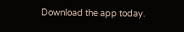Download the app today.